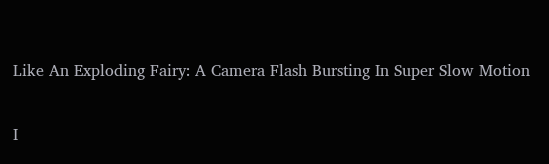Like An Exploding Fairy: A Camera Flash Bursting In Super Slow Motion

I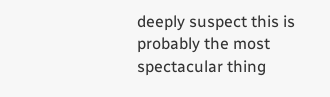deeply suspect this is probably the most spectacular thing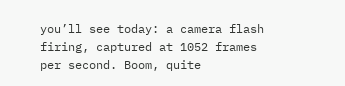you’ll see today: a camera flash firing, captured at 1052 frames per second. Boom, quite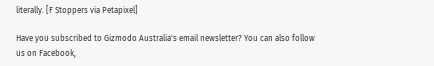literally. [F Stoppers via Petapixel]

Have you subscribed to Gizmodo Australia's email newsletter? You can also follow us on Facebook,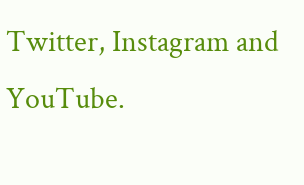Twitter, Instagram and YouTube.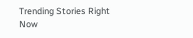Trending Stories Right Now